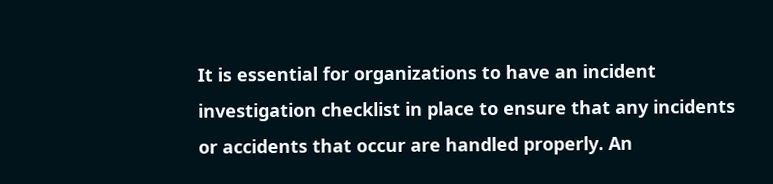It is essential for organizations to have an incident investigation checklist in place to ensure that any incidents or accidents that occur are handled properly. An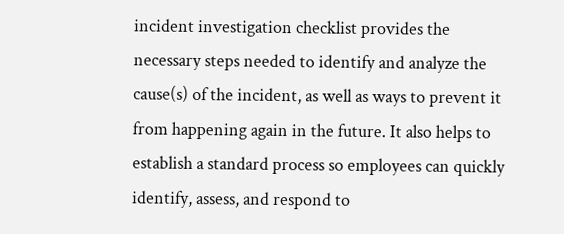incident investigation checklist provides the necessary steps needed to identify and analyze the cause(s) of the incident, as well as ways to prevent it from happening again in the future. It also helps to establish a standard process so employees can quickly identify, assess, and respond to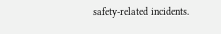safety-related incidents.